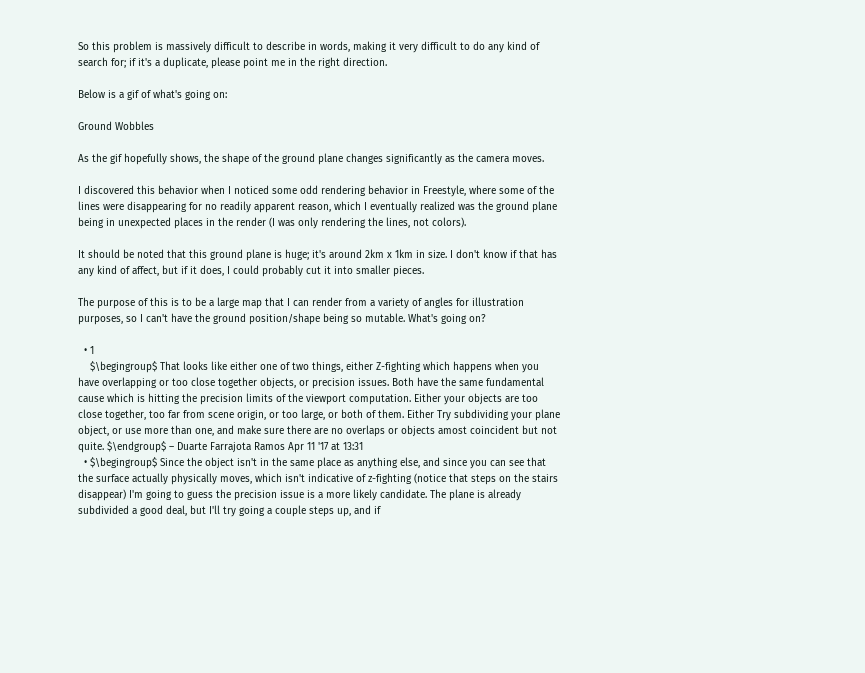So this problem is massively difficult to describe in words, making it very difficult to do any kind of search for; if it's a duplicate, please point me in the right direction.

Below is a gif of what's going on:

Ground Wobbles

As the gif hopefully shows, the shape of the ground plane changes significantly as the camera moves.

I discovered this behavior when I noticed some odd rendering behavior in Freestyle, where some of the lines were disappearing for no readily apparent reason, which I eventually realized was the ground plane being in unexpected places in the render (I was only rendering the lines, not colors).

It should be noted that this ground plane is huge; it's around 2km x 1km in size. I don't know if that has any kind of affect, but if it does, I could probably cut it into smaller pieces.

The purpose of this is to be a large map that I can render from a variety of angles for illustration purposes, so I can't have the ground position/shape being so mutable. What's going on?

  • 1
    $\begingroup$ That looks like either one of two things, either Z-fighting which happens when you have overlapping or too close together objects, or precision issues. Both have the same fundamental cause which is hitting the precision limits of the viewport computation. Either your objects are too close together, too far from scene origin, or too large, or both of them. Either Try subdividing your plane object, or use more than one, and make sure there are no overlaps or objects amost coincident but not quite. $\endgroup$ – Duarte Farrajota Ramos Apr 11 '17 at 13:31
  • $\begingroup$ Since the object isn't in the same place as anything else, and since you can see that the surface actually physically moves, which isn't indicative of z-fighting (notice that steps on the stairs disappear) I'm going to guess the precision issue is a more likely candidate. The plane is already subdivided a good deal, but I'll try going a couple steps up, and if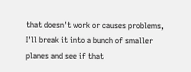that doesn't work or causes problems, I'll break it into a bunch of smaller planes and see if that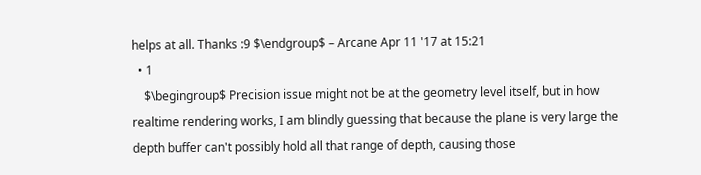helps at all. Thanks :9 $\endgroup$ – Arcane Apr 11 '17 at 15:21
  • 1
    $\begingroup$ Precision issue might not be at the geometry level itself, but in how realtime rendering works, I am blindly guessing that because the plane is very large the depth buffer can't possibly hold all that range of depth, causing those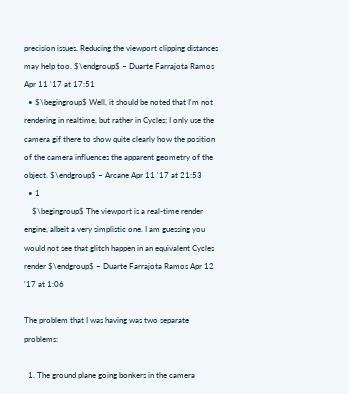precision issues. Reducing the viewport clipping distances may help too. $\endgroup$ – Duarte Farrajota Ramos Apr 11 '17 at 17:51
  • $\begingroup$ Well, it should be noted that I'm not rendering in realtime, but rather in Cycles; I only use the camera gif there to show quite clearly how the position of the camera influences the apparent geometry of the object. $\endgroup$ – Arcane Apr 11 '17 at 21:53
  • 1
    $\begingroup$ The viewport is a real-time render engine, albeit a very simplistic one. I am guessing you would not see that glitch happen in an equivalent Cycles render $\endgroup$ – Duarte Farrajota Ramos Apr 12 '17 at 1:06

The problem that I was having was two separate problems:

  1. The ground plane going bonkers in the camera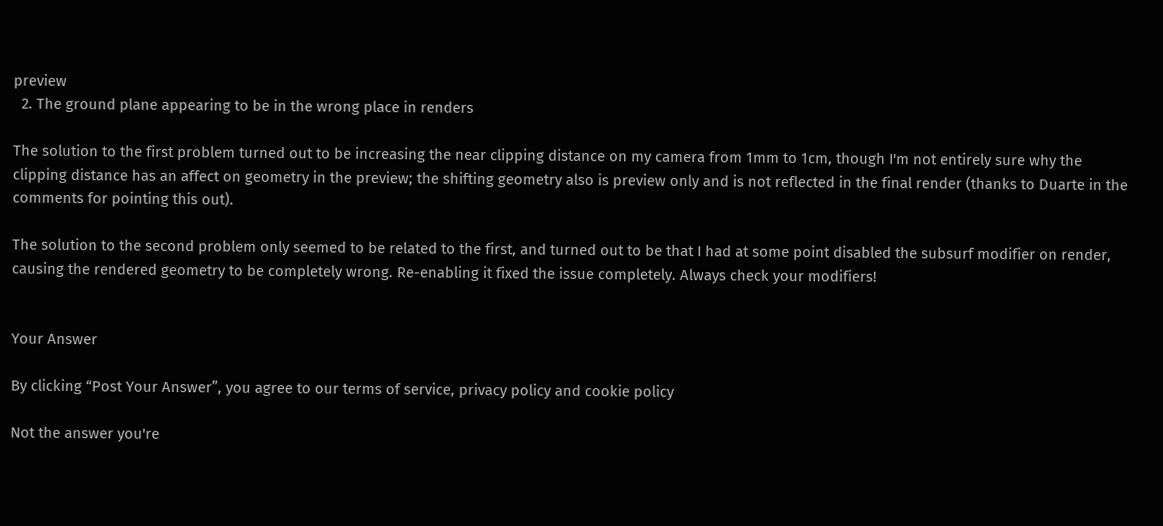preview
  2. The ground plane appearing to be in the wrong place in renders

The solution to the first problem turned out to be increasing the near clipping distance on my camera from 1mm to 1cm, though I'm not entirely sure why the clipping distance has an affect on geometry in the preview; the shifting geometry also is preview only and is not reflected in the final render (thanks to Duarte in the comments for pointing this out).

The solution to the second problem only seemed to be related to the first, and turned out to be that I had at some point disabled the subsurf modifier on render, causing the rendered geometry to be completely wrong. Re-enabling it fixed the issue completely. Always check your modifiers!


Your Answer

By clicking “Post Your Answer”, you agree to our terms of service, privacy policy and cookie policy

Not the answer you're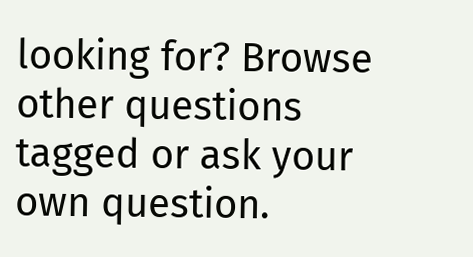looking for? Browse other questions tagged or ask your own question.